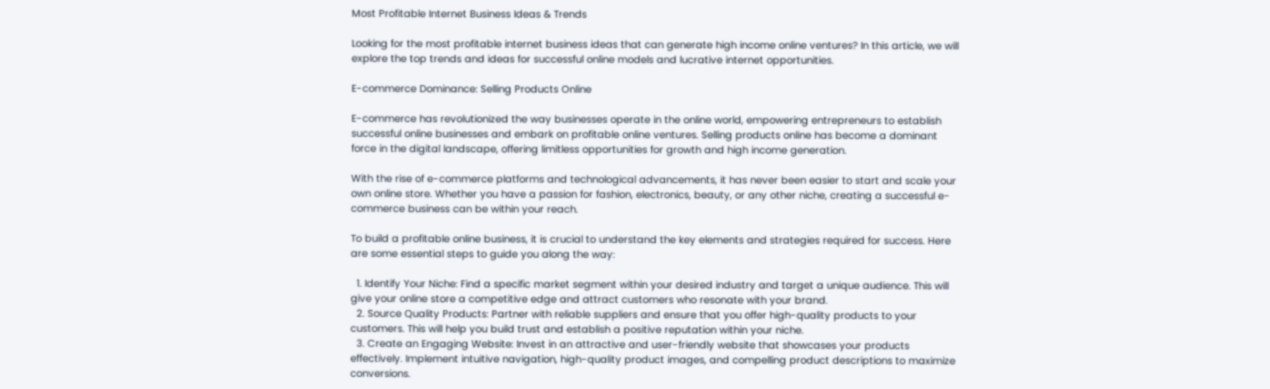Most Profitable Internet Business Ideas & Trends

Looking for the most profitable internet business ideas that can generate high income online ventures? In this article, we will explore the top trends and ideas for successful online models and lucrative internet opportunities.

E-commerce Dominance: Selling Products Online

E-commerce has revolutionized the way businesses operate in the online world, empowering entrepreneurs to establish successful online businesses and embark on profitable online ventures. Selling products online has become a dominant force in the digital landscape, offering limitless opportunities for growth and high income generation.

With the rise of e-commerce platforms and technological advancements, it has never been easier to start and scale your own online store. Whether you have a passion for fashion, electronics, beauty, or any other niche, creating a successful e-commerce business can be within your reach.

To build a profitable online business, it is crucial to understand the key elements and strategies required for success. Here are some essential steps to guide you along the way:

  1. Identify Your Niche: Find a specific market segment within your desired industry and target a unique audience. This will give your online store a competitive edge and attract customers who resonate with your brand.
  2. Source Quality Products: Partner with reliable suppliers and ensure that you offer high-quality products to your customers. This will help you build trust and establish a positive reputation within your niche.
  3. Create an Engaging Website: Invest in an attractive and user-friendly website that showcases your products effectively. Implement intuitive navigation, high-quality product images, and compelling product descriptions to maximize conversions.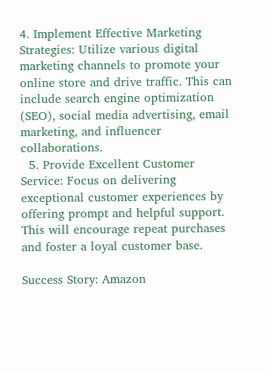4. Implement Effective Marketing Strategies: Utilize various digital marketing channels to promote your online store and drive traffic. This can include search engine optimization (SEO), social media advertising, email marketing, and influencer collaborations.
  5. Provide Excellent Customer Service: Focus on delivering exceptional customer experiences by offering prompt and helpful support. This will encourage repeat purchases and foster a loyal customer base.

Success Story: Amazon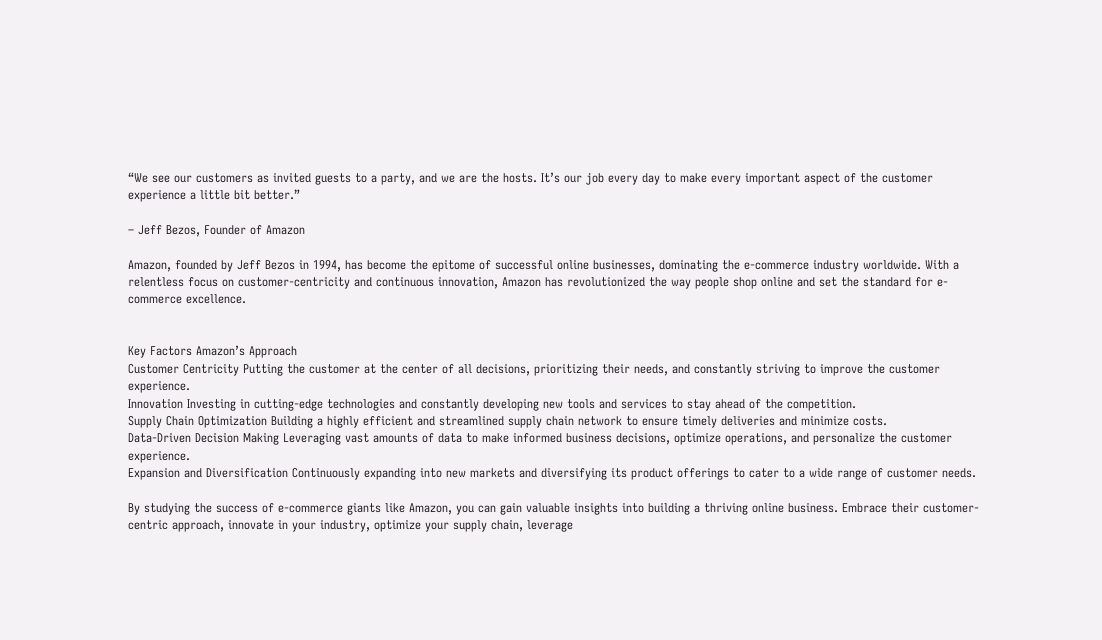“We see our customers as invited guests to a party, and we are the hosts. It’s our job every day to make every important aspect of the customer experience a little bit better.”

– Jeff Bezos, Founder of Amazon

Amazon, founded by Jeff Bezos in 1994, has become the epitome of successful online businesses, dominating the e-commerce industry worldwide. With a relentless focus on customer-centricity and continuous innovation, Amazon has revolutionized the way people shop online and set the standard for e-commerce excellence.


Key Factors Amazon’s Approach
Customer Centricity Putting the customer at the center of all decisions, prioritizing their needs, and constantly striving to improve the customer experience.
Innovation Investing in cutting-edge technologies and constantly developing new tools and services to stay ahead of the competition.
Supply Chain Optimization Building a highly efficient and streamlined supply chain network to ensure timely deliveries and minimize costs.
Data-Driven Decision Making Leveraging vast amounts of data to make informed business decisions, optimize operations, and personalize the customer experience.
Expansion and Diversification Continuously expanding into new markets and diversifying its product offerings to cater to a wide range of customer needs.

By studying the success of e-commerce giants like Amazon, you can gain valuable insights into building a thriving online business. Embrace their customer-centric approach, innovate in your industry, optimize your supply chain, leverage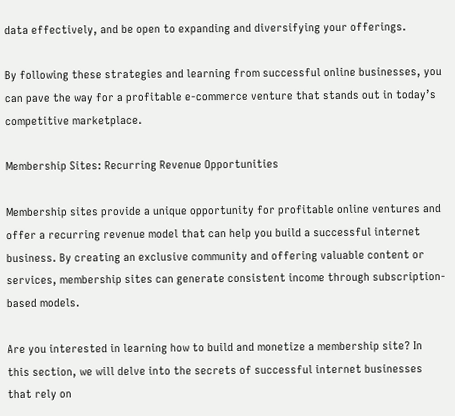data effectively, and be open to expanding and diversifying your offerings.

By following these strategies and learning from successful online businesses, you can pave the way for a profitable e-commerce venture that stands out in today’s competitive marketplace.

Membership Sites: Recurring Revenue Opportunities

Membership sites provide a unique opportunity for profitable online ventures and offer a recurring revenue model that can help you build a successful internet business. By creating an exclusive community and offering valuable content or services, membership sites can generate consistent income through subscription-based models.

Are you interested in learning how to build and monetize a membership site? In this section, we will delve into the secrets of successful internet businesses that rely on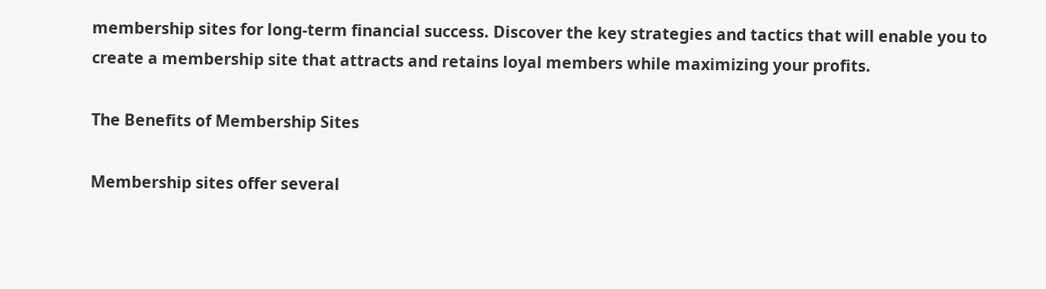membership sites for long-term financial success. Discover the key strategies and tactics that will enable you to create a membership site that attracts and retains loyal members while maximizing your profits.

The Benefits of Membership Sites

Membership sites offer several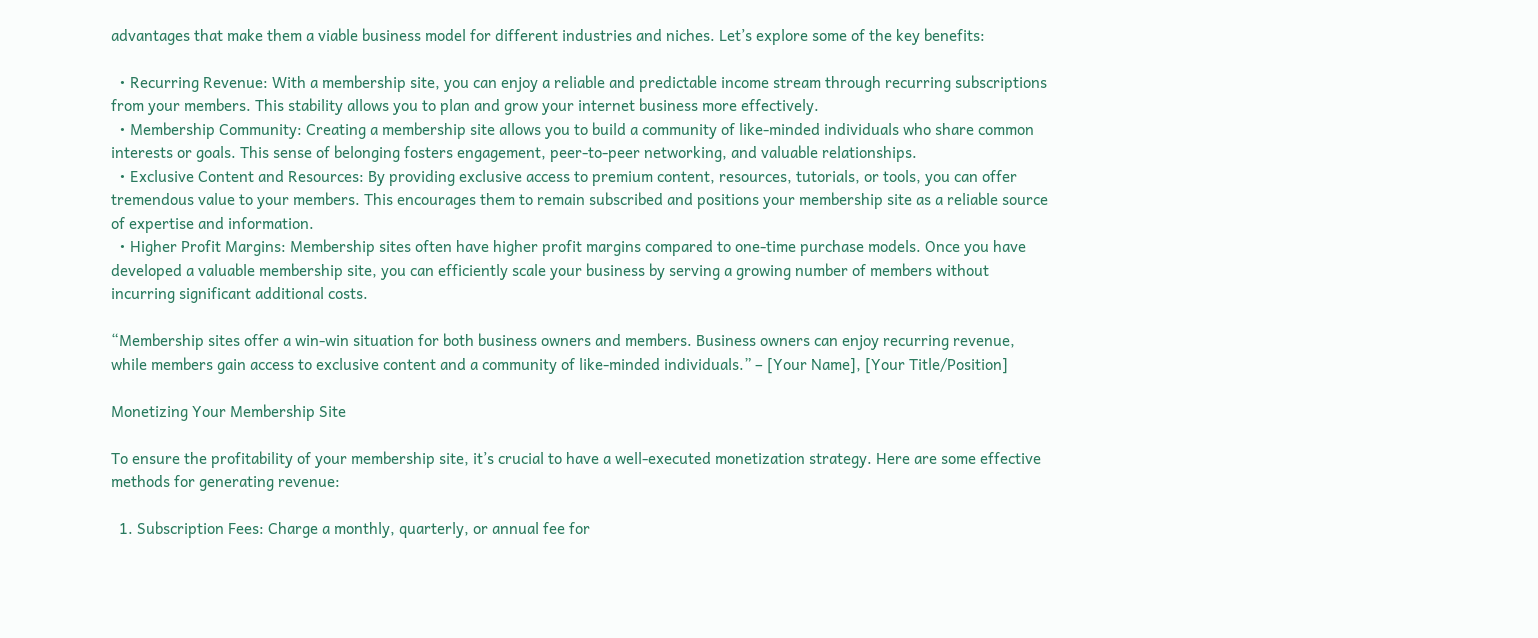advantages that make them a viable business model for different industries and niches. Let’s explore some of the key benefits:

  • Recurring Revenue: With a membership site, you can enjoy a reliable and predictable income stream through recurring subscriptions from your members. This stability allows you to plan and grow your internet business more effectively.
  • Membership Community: Creating a membership site allows you to build a community of like-minded individuals who share common interests or goals. This sense of belonging fosters engagement, peer-to-peer networking, and valuable relationships.
  • Exclusive Content and Resources: By providing exclusive access to premium content, resources, tutorials, or tools, you can offer tremendous value to your members. This encourages them to remain subscribed and positions your membership site as a reliable source of expertise and information.
  • Higher Profit Margins: Membership sites often have higher profit margins compared to one-time purchase models. Once you have developed a valuable membership site, you can efficiently scale your business by serving a growing number of members without incurring significant additional costs.

“Membership sites offer a win-win situation for both business owners and members. Business owners can enjoy recurring revenue, while members gain access to exclusive content and a community of like-minded individuals.” – [Your Name], [Your Title/Position]

Monetizing Your Membership Site

To ensure the profitability of your membership site, it’s crucial to have a well-executed monetization strategy. Here are some effective methods for generating revenue:

  1. Subscription Fees: Charge a monthly, quarterly, or annual fee for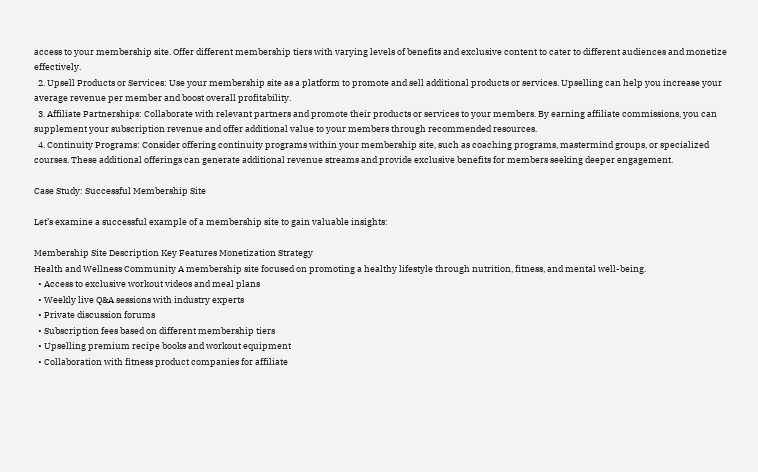access to your membership site. Offer different membership tiers with varying levels of benefits and exclusive content to cater to different audiences and monetize effectively.
  2. Upsell Products or Services: Use your membership site as a platform to promote and sell additional products or services. Upselling can help you increase your average revenue per member and boost overall profitability.
  3. Affiliate Partnerships: Collaborate with relevant partners and promote their products or services to your members. By earning affiliate commissions, you can supplement your subscription revenue and offer additional value to your members through recommended resources.
  4. Continuity Programs: Consider offering continuity programs within your membership site, such as coaching programs, mastermind groups, or specialized courses. These additional offerings can generate additional revenue streams and provide exclusive benefits for members seeking deeper engagement.

Case Study: Successful Membership Site

Let’s examine a successful example of a membership site to gain valuable insights:

Membership Site Description Key Features Monetization Strategy
Health and Wellness Community A membership site focused on promoting a healthy lifestyle through nutrition, fitness, and mental well-being.
  • Access to exclusive workout videos and meal plans
  • Weekly live Q&A sessions with industry experts
  • Private discussion forums
  • Subscription fees based on different membership tiers
  • Upselling premium recipe books and workout equipment
  • Collaboration with fitness product companies for affiliate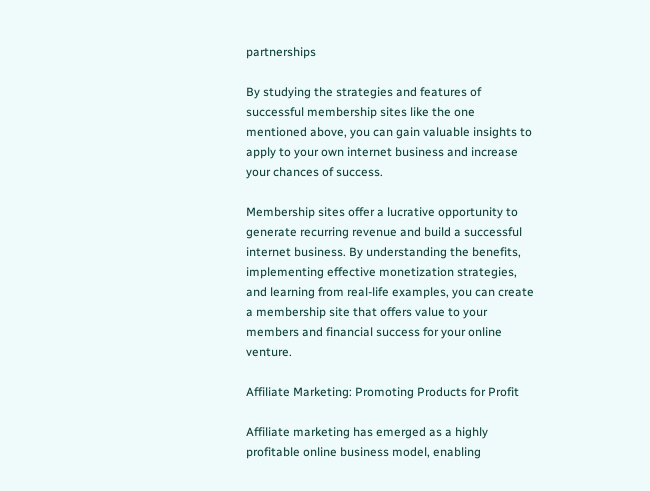partnerships

By studying the strategies and features of successful membership sites like the one mentioned above, you can gain valuable insights to apply to your own internet business and increase your chances of success.

Membership sites offer a lucrative opportunity to generate recurring revenue and build a successful internet business. By understanding the benefits, implementing effective monetization strategies, and learning from real-life examples, you can create a membership site that offers value to your members and financial success for your online venture.

Affiliate Marketing: Promoting Products for Profit

Affiliate marketing has emerged as a highly profitable online business model, enabling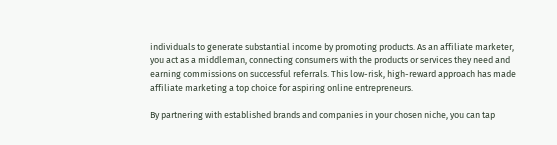individuals to generate substantial income by promoting products. As an affiliate marketer, you act as a middleman, connecting consumers with the products or services they need and earning commissions on successful referrals. This low-risk, high-reward approach has made affiliate marketing a top choice for aspiring online entrepreneurs.

By partnering with established brands and companies in your chosen niche, you can tap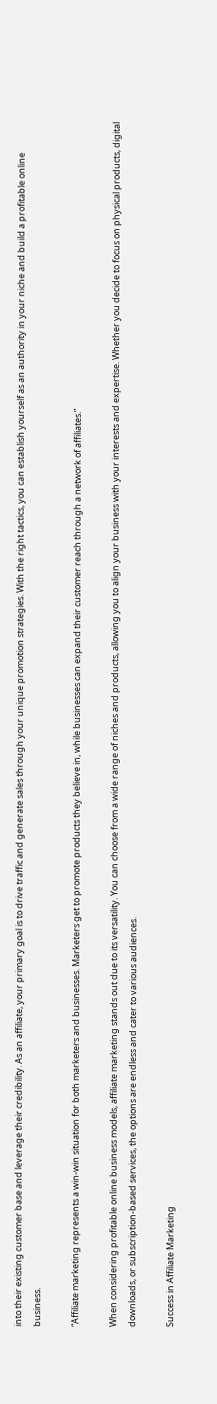into their existing customer base and leverage their credibility. As an affiliate, your primary goal is to drive traffic and generate sales through your unique promotion strategies. With the right tactics, you can establish yourself as an authority in your niche and build a profitable online business.

“Affiliate marketing represents a win-win situation for both marketers and businesses. Marketers get to promote products they believe in, while businesses can expand their customer reach through a network of affiliates.”

When considering profitable online business models, affiliate marketing stands out due to its versatility. You can choose from a wide range of niches and products, allowing you to align your business with your interests and expertise. Whether you decide to focus on physical products, digital downloads, or subscription-based services, the options are endless and cater to various audiences.

Success in Affiliate Marketing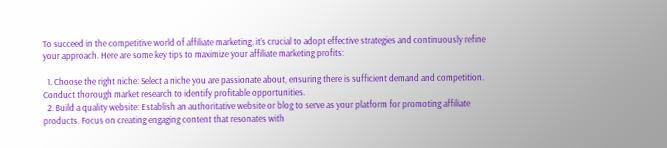To succeed in the competitive world of affiliate marketing, it’s crucial to adopt effective strategies and continuously refine your approach. Here are some key tips to maximize your affiliate marketing profits:

  1. Choose the right niche: Select a niche you are passionate about, ensuring there is sufficient demand and competition. Conduct thorough market research to identify profitable opportunities.
  2. Build a quality website: Establish an authoritative website or blog to serve as your platform for promoting affiliate products. Focus on creating engaging content that resonates with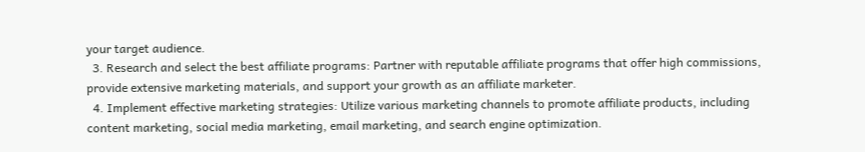your target audience.
  3. Research and select the best affiliate programs: Partner with reputable affiliate programs that offer high commissions, provide extensive marketing materials, and support your growth as an affiliate marketer.
  4. Implement effective marketing strategies: Utilize various marketing channels to promote affiliate products, including content marketing, social media marketing, email marketing, and search engine optimization.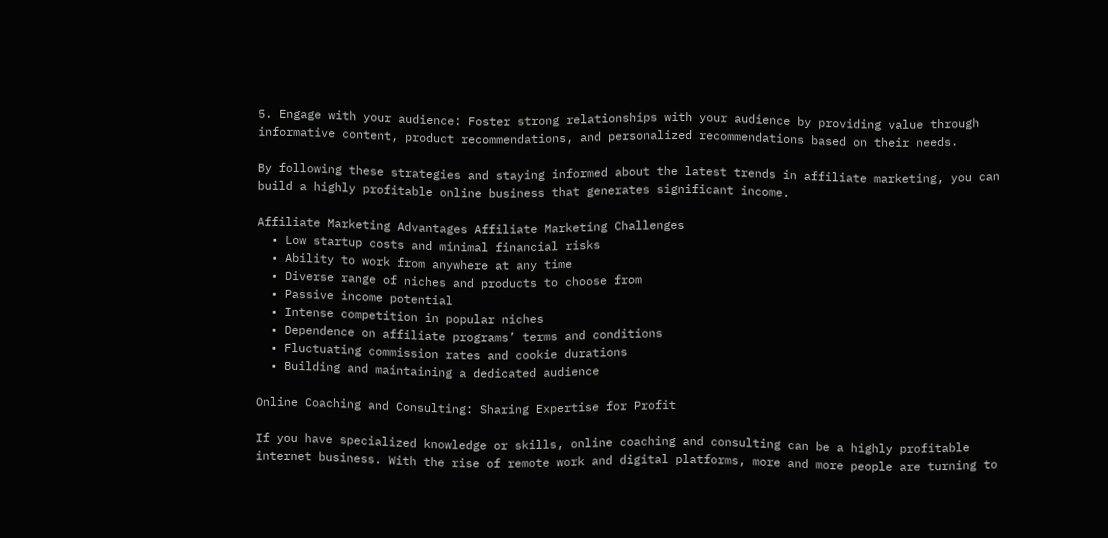5. Engage with your audience: Foster strong relationships with your audience by providing value through informative content, product recommendations, and personalized recommendations based on their needs.

By following these strategies and staying informed about the latest trends in affiliate marketing, you can build a highly profitable online business that generates significant income.

Affiliate Marketing Advantages Affiliate Marketing Challenges
  • Low startup costs and minimal financial risks
  • Ability to work from anywhere at any time
  • Diverse range of niches and products to choose from
  • Passive income potential
  • Intense competition in popular niches
  • Dependence on affiliate programs’ terms and conditions
  • Fluctuating commission rates and cookie durations
  • Building and maintaining a dedicated audience

Online Coaching and Consulting: Sharing Expertise for Profit

If you have specialized knowledge or skills, online coaching and consulting can be a highly profitable internet business. With the rise of remote work and digital platforms, more and more people are turning to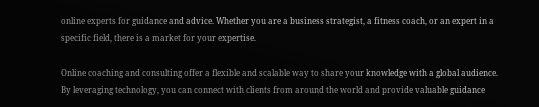online experts for guidance and advice. Whether you are a business strategist, a fitness coach, or an expert in a specific field, there is a market for your expertise.

Online coaching and consulting offer a flexible and scalable way to share your knowledge with a global audience. By leveraging technology, you can connect with clients from around the world and provide valuable guidance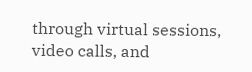through virtual sessions, video calls, and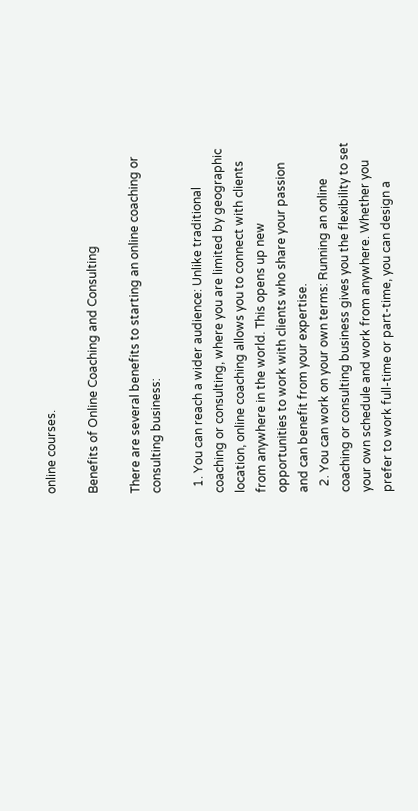online courses.

Benefits of Online Coaching and Consulting

There are several benefits to starting an online coaching or consulting business:

  1. You can reach a wider audience: Unlike traditional coaching or consulting, where you are limited by geographic location, online coaching allows you to connect with clients from anywhere in the world. This opens up new opportunities to work with clients who share your passion and can benefit from your expertise.
  2. You can work on your own terms: Running an online coaching or consulting business gives you the flexibility to set your own schedule and work from anywhere. Whether you prefer to work full-time or part-time, you can design a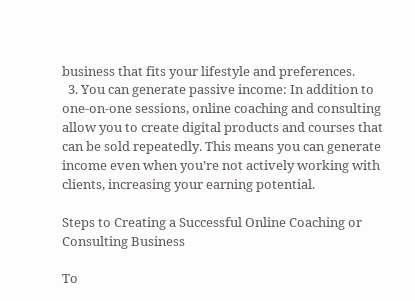business that fits your lifestyle and preferences.
  3. You can generate passive income: In addition to one-on-one sessions, online coaching and consulting allow you to create digital products and courses that can be sold repeatedly. This means you can generate income even when you’re not actively working with clients, increasing your earning potential.

Steps to Creating a Successful Online Coaching or Consulting Business

To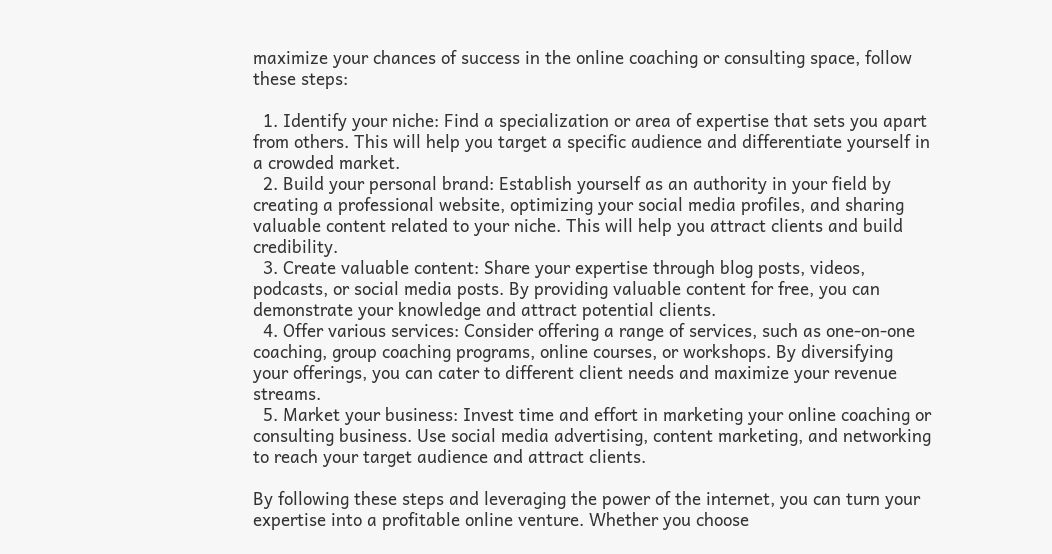maximize your chances of success in the online coaching or consulting space, follow these steps:

  1. Identify your niche: Find a specialization or area of expertise that sets you apart from others. This will help you target a specific audience and differentiate yourself in a crowded market.
  2. Build your personal brand: Establish yourself as an authority in your field by creating a professional website, optimizing your social media profiles, and sharing valuable content related to your niche. This will help you attract clients and build credibility.
  3. Create valuable content: Share your expertise through blog posts, videos, podcasts, or social media posts. By providing valuable content for free, you can demonstrate your knowledge and attract potential clients.
  4. Offer various services: Consider offering a range of services, such as one-on-one coaching, group coaching programs, online courses, or workshops. By diversifying your offerings, you can cater to different client needs and maximize your revenue streams.
  5. Market your business: Invest time and effort in marketing your online coaching or consulting business. Use social media advertising, content marketing, and networking to reach your target audience and attract clients.

By following these steps and leveraging the power of the internet, you can turn your expertise into a profitable online venture. Whether you choose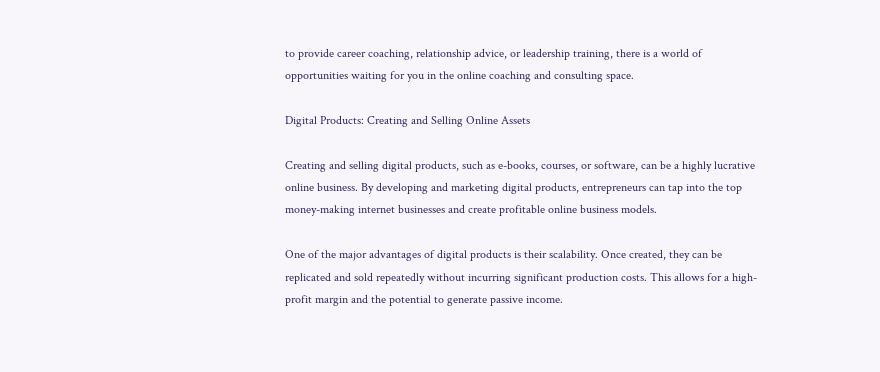to provide career coaching, relationship advice, or leadership training, there is a world of opportunities waiting for you in the online coaching and consulting space.

Digital Products: Creating and Selling Online Assets

Creating and selling digital products, such as e-books, courses, or software, can be a highly lucrative online business. By developing and marketing digital products, entrepreneurs can tap into the top money-making internet businesses and create profitable online business models.

One of the major advantages of digital products is their scalability. Once created, they can be replicated and sold repeatedly without incurring significant production costs. This allows for a high-profit margin and the potential to generate passive income.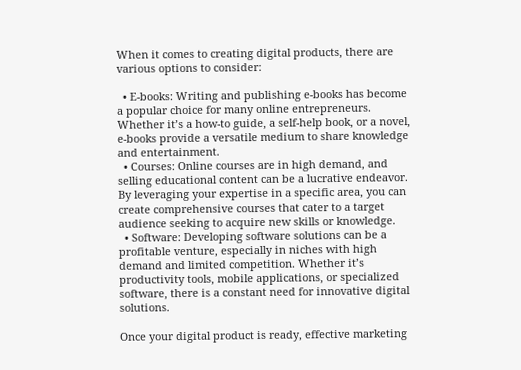When it comes to creating digital products, there are various options to consider:

  • E-books: Writing and publishing e-books has become a popular choice for many online entrepreneurs. Whether it’s a how-to guide, a self-help book, or a novel, e-books provide a versatile medium to share knowledge and entertainment.
  • Courses: Online courses are in high demand, and selling educational content can be a lucrative endeavor. By leveraging your expertise in a specific area, you can create comprehensive courses that cater to a target audience seeking to acquire new skills or knowledge.
  • Software: Developing software solutions can be a profitable venture, especially in niches with high demand and limited competition. Whether it’s productivity tools, mobile applications, or specialized software, there is a constant need for innovative digital solutions.

Once your digital product is ready, effective marketing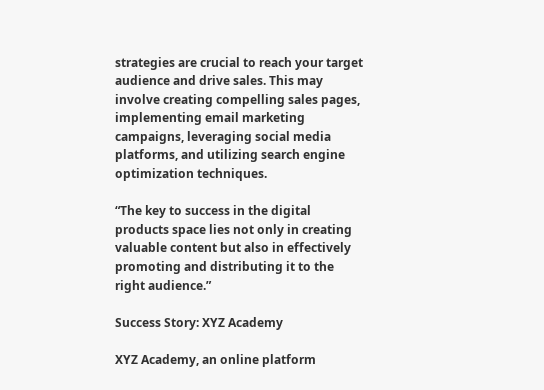strategies are crucial to reach your target audience and drive sales. This may involve creating compelling sales pages, implementing email marketing campaigns, leveraging social media platforms, and utilizing search engine optimization techniques.

“The key to success in the digital products space lies not only in creating valuable content but also in effectively promoting and distributing it to the right audience.”

Success Story: XYZ Academy

XYZ Academy, an online platform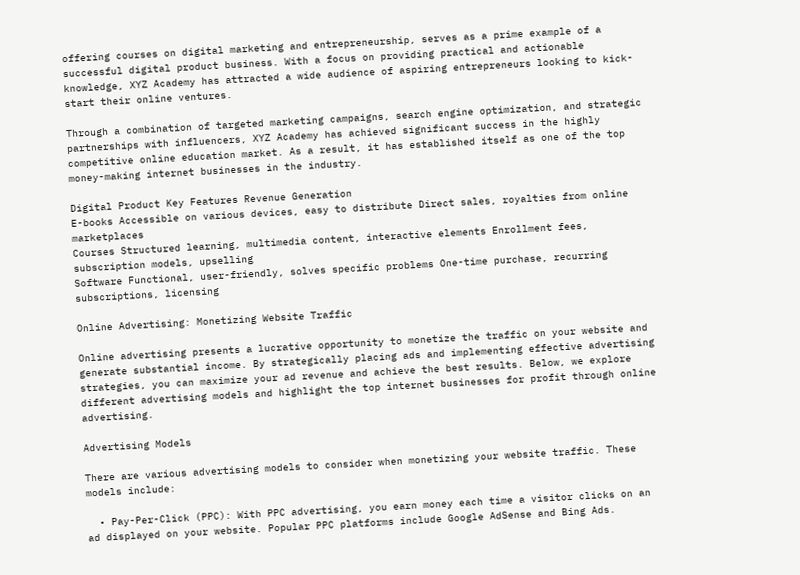offering courses on digital marketing and entrepreneurship, serves as a prime example of a successful digital product business. With a focus on providing practical and actionable knowledge, XYZ Academy has attracted a wide audience of aspiring entrepreneurs looking to kick-start their online ventures.

Through a combination of targeted marketing campaigns, search engine optimization, and strategic partnerships with influencers, XYZ Academy has achieved significant success in the highly competitive online education market. As a result, it has established itself as one of the top money-making internet businesses in the industry.

Digital Product Key Features Revenue Generation
E-books Accessible on various devices, easy to distribute Direct sales, royalties from online marketplaces
Courses Structured learning, multimedia content, interactive elements Enrollment fees, subscription models, upselling
Software Functional, user-friendly, solves specific problems One-time purchase, recurring subscriptions, licensing

Online Advertising: Monetizing Website Traffic

Online advertising presents a lucrative opportunity to monetize the traffic on your website and generate substantial income. By strategically placing ads and implementing effective advertising strategies, you can maximize your ad revenue and achieve the best results. Below, we explore different advertising models and highlight the top internet businesses for profit through online advertising.

Advertising Models

There are various advertising models to consider when monetizing your website traffic. These models include:

  • Pay-Per-Click (PPC): With PPC advertising, you earn money each time a visitor clicks on an ad displayed on your website. Popular PPC platforms include Google AdSense and Bing Ads.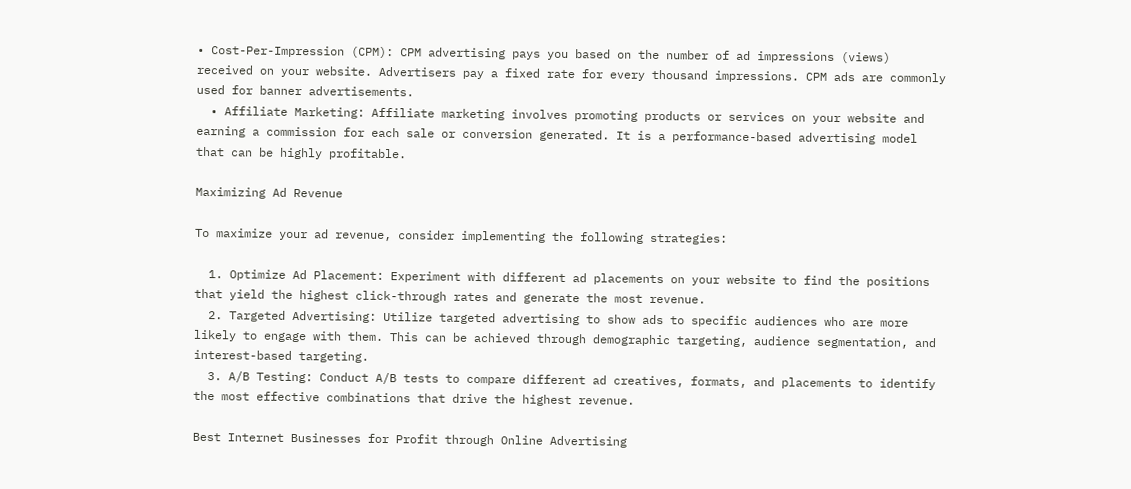• Cost-Per-Impression (CPM): CPM advertising pays you based on the number of ad impressions (views) received on your website. Advertisers pay a fixed rate for every thousand impressions. CPM ads are commonly used for banner advertisements.
  • Affiliate Marketing: Affiliate marketing involves promoting products or services on your website and earning a commission for each sale or conversion generated. It is a performance-based advertising model that can be highly profitable.

Maximizing Ad Revenue

To maximize your ad revenue, consider implementing the following strategies:

  1. Optimize Ad Placement: Experiment with different ad placements on your website to find the positions that yield the highest click-through rates and generate the most revenue.
  2. Targeted Advertising: Utilize targeted advertising to show ads to specific audiences who are more likely to engage with them. This can be achieved through demographic targeting, audience segmentation, and interest-based targeting.
  3. A/B Testing: Conduct A/B tests to compare different ad creatives, formats, and placements to identify the most effective combinations that drive the highest revenue.

Best Internet Businesses for Profit through Online Advertising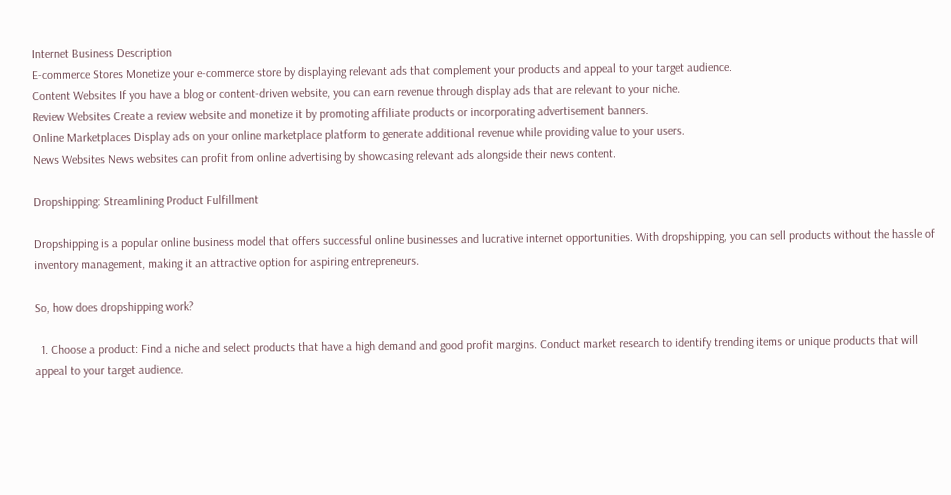Internet Business Description
E-commerce Stores Monetize your e-commerce store by displaying relevant ads that complement your products and appeal to your target audience.
Content Websites If you have a blog or content-driven website, you can earn revenue through display ads that are relevant to your niche.
Review Websites Create a review website and monetize it by promoting affiliate products or incorporating advertisement banners.
Online Marketplaces Display ads on your online marketplace platform to generate additional revenue while providing value to your users.
News Websites News websites can profit from online advertising by showcasing relevant ads alongside their news content.

Dropshipping: Streamlining Product Fulfillment

Dropshipping is a popular online business model that offers successful online businesses and lucrative internet opportunities. With dropshipping, you can sell products without the hassle of inventory management, making it an attractive option for aspiring entrepreneurs.

So, how does dropshipping work?

  1. Choose a product: Find a niche and select products that have a high demand and good profit margins. Conduct market research to identify trending items or unique products that will appeal to your target audience.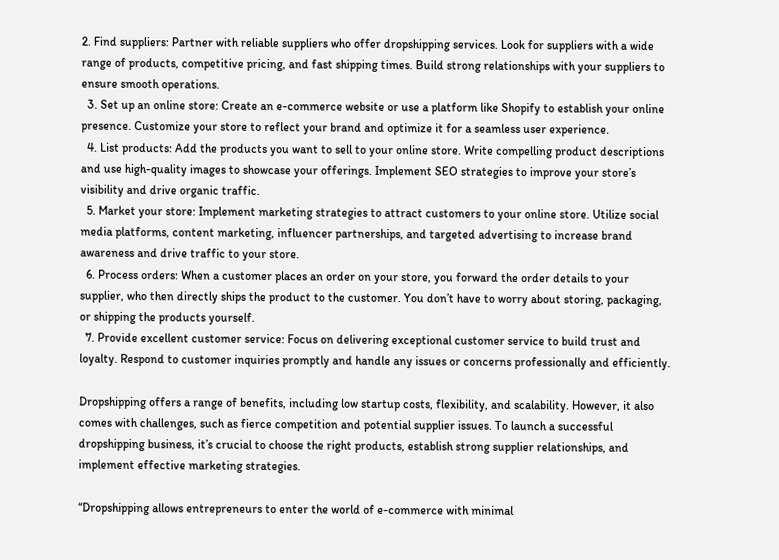2. Find suppliers: Partner with reliable suppliers who offer dropshipping services. Look for suppliers with a wide range of products, competitive pricing, and fast shipping times. Build strong relationships with your suppliers to ensure smooth operations.
  3. Set up an online store: Create an e-commerce website or use a platform like Shopify to establish your online presence. Customize your store to reflect your brand and optimize it for a seamless user experience.
  4. List products: Add the products you want to sell to your online store. Write compelling product descriptions and use high-quality images to showcase your offerings. Implement SEO strategies to improve your store’s visibility and drive organic traffic.
  5. Market your store: Implement marketing strategies to attract customers to your online store. Utilize social media platforms, content marketing, influencer partnerships, and targeted advertising to increase brand awareness and drive traffic to your store.
  6. Process orders: When a customer places an order on your store, you forward the order details to your supplier, who then directly ships the product to the customer. You don’t have to worry about storing, packaging, or shipping the products yourself.
  7. Provide excellent customer service: Focus on delivering exceptional customer service to build trust and loyalty. Respond to customer inquiries promptly and handle any issues or concerns professionally and efficiently.

Dropshipping offers a range of benefits, including low startup costs, flexibility, and scalability. However, it also comes with challenges, such as fierce competition and potential supplier issues. To launch a successful dropshipping business, it’s crucial to choose the right products, establish strong supplier relationships, and implement effective marketing strategies.

“Dropshipping allows entrepreneurs to enter the world of e-commerce with minimal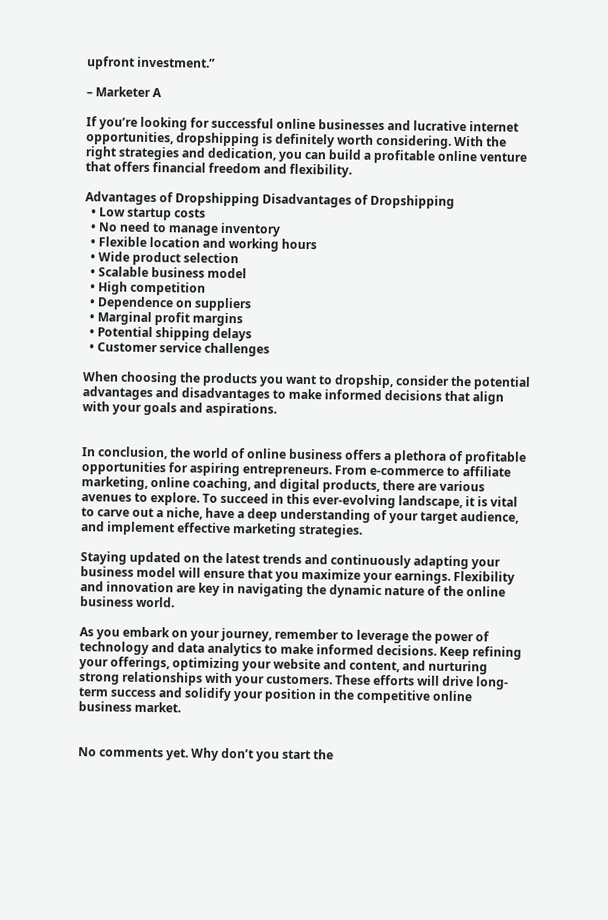upfront investment.”

– Marketer A

If you’re looking for successful online businesses and lucrative internet opportunities, dropshipping is definitely worth considering. With the right strategies and dedication, you can build a profitable online venture that offers financial freedom and flexibility.

Advantages of Dropshipping Disadvantages of Dropshipping
  • Low startup costs
  • No need to manage inventory
  • Flexible location and working hours
  • Wide product selection
  • Scalable business model
  • High competition
  • Dependence on suppliers
  • Marginal profit margins
  • Potential shipping delays
  • Customer service challenges

When choosing the products you want to dropship, consider the potential advantages and disadvantages to make informed decisions that align with your goals and aspirations.


In conclusion, the world of online business offers a plethora of profitable opportunities for aspiring entrepreneurs. From e-commerce to affiliate marketing, online coaching, and digital products, there are various avenues to explore. To succeed in this ever-evolving landscape, it is vital to carve out a niche, have a deep understanding of your target audience, and implement effective marketing strategies.

Staying updated on the latest trends and continuously adapting your business model will ensure that you maximize your earnings. Flexibility and innovation are key in navigating the dynamic nature of the online business world.

As you embark on your journey, remember to leverage the power of technology and data analytics to make informed decisions. Keep refining your offerings, optimizing your website and content, and nurturing strong relationships with your customers. These efforts will drive long-term success and solidify your position in the competitive online business market.


No comments yet. Why don’t you start the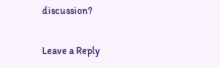discussion?

Leave a Reply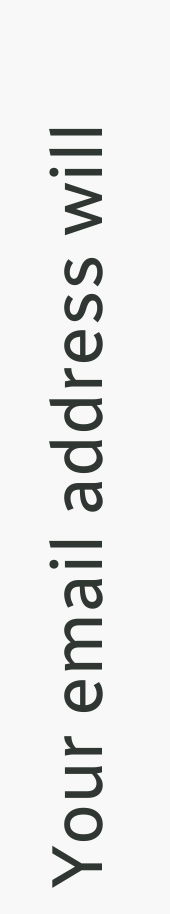Your email address will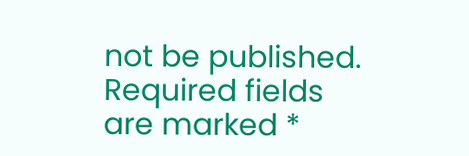not be published. Required fields are marked *